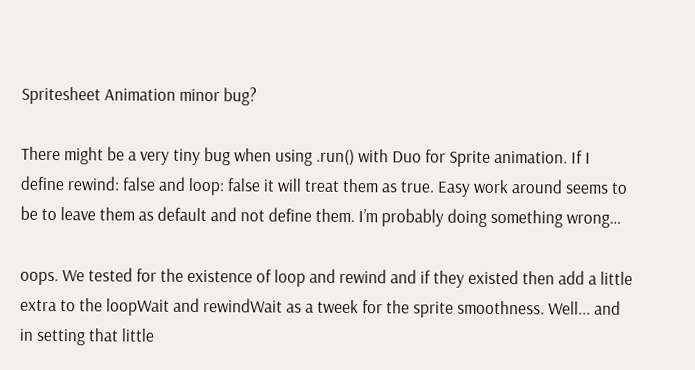Spritesheet Animation minor bug?

There might be a very tiny bug when using .run() with Duo for Sprite animation. If I define rewind: false and loop: false it will treat them as true. Easy work around seems to be to leave them as default and not define them. I’m probably doing something wrong…

oops. We tested for the existence of loop and rewind and if they existed then add a little extra to the loopWait and rewindWait as a tweek for the sprite smoothness. Well... and in setting that little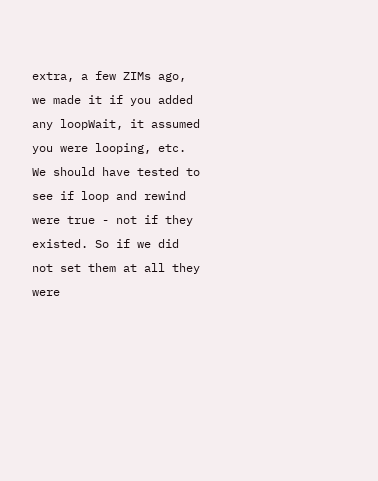extra, a few ZIMs ago, we made it if you added any loopWait, it assumed you were looping, etc. We should have tested to see if loop and rewind were true - not if they existed. So if we did not set them at all they were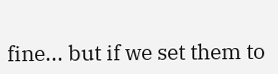fine... but if we set them to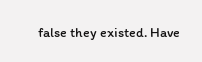false they existed. Have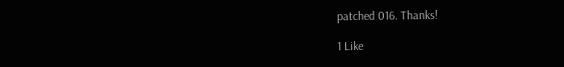patched 016. Thanks!

1 Like